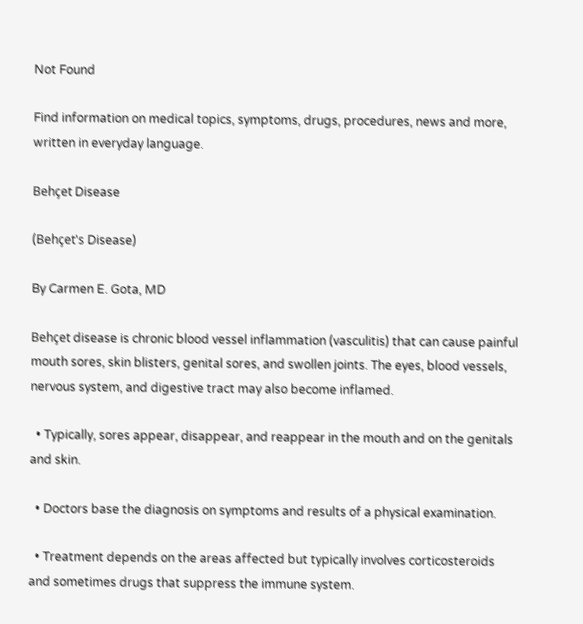Not Found

Find information on medical topics, symptoms, drugs, procedures, news and more, written in everyday language.

Behçet Disease

(Behçet's Disease)

By Carmen E. Gota, MD

Behçet disease is chronic blood vessel inflammation (vasculitis) that can cause painful mouth sores, skin blisters, genital sores, and swollen joints. The eyes, blood vessels, nervous system, and digestive tract may also become inflamed.

  • Typically, sores appear, disappear, and reappear in the mouth and on the genitals and skin.

  • Doctors base the diagnosis on symptoms and results of a physical examination.

  • Treatment depends on the areas affected but typically involves corticosteroids and sometimes drugs that suppress the immune system.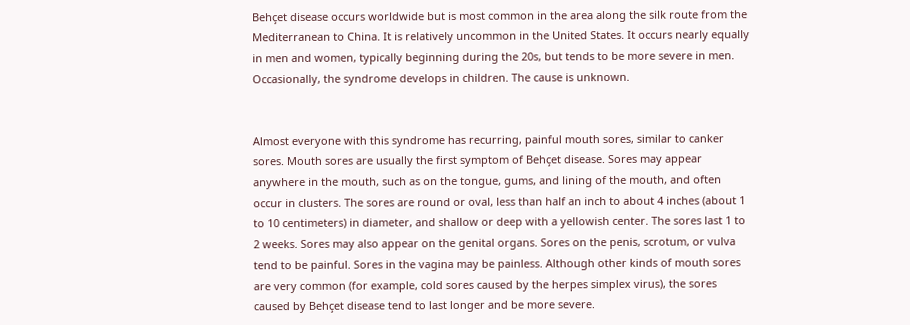Behçet disease occurs worldwide but is most common in the area along the silk route from the Mediterranean to China. It is relatively uncommon in the United States. It occurs nearly equally in men and women, typically beginning during the 20s, but tends to be more severe in men. Occasionally, the syndrome develops in children. The cause is unknown.


Almost everyone with this syndrome has recurring, painful mouth sores, similar to canker sores. Mouth sores are usually the first symptom of Behçet disease. Sores may appear anywhere in the mouth, such as on the tongue, gums, and lining of the mouth, and often occur in clusters. The sores are round or oval, less than half an inch to about 4 inches (about 1 to 10 centimeters) in diameter, and shallow or deep with a yellowish center. The sores last 1 to 2 weeks. Sores may also appear on the genital organs. Sores on the penis, scrotum, or vulva tend to be painful. Sores in the vagina may be painless. Although other kinds of mouth sores are very common (for example, cold sores caused by the herpes simplex virus), the sores caused by Behçet disease tend to last longer and be more severe.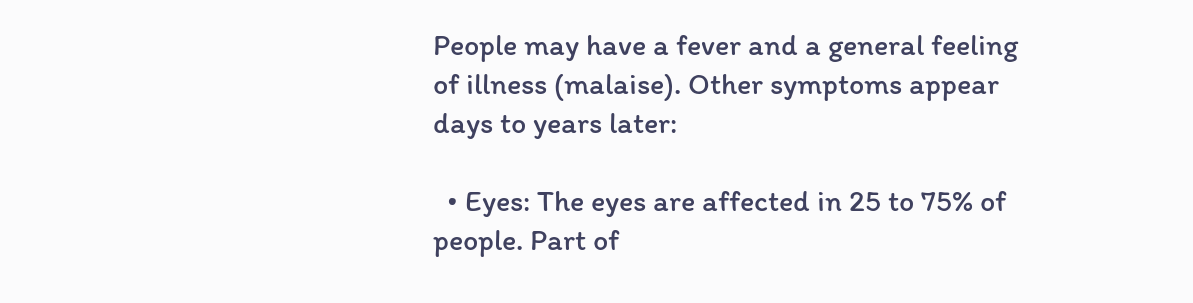People may have a fever and a general feeling of illness (malaise). Other symptoms appear days to years later:

  • Eyes: The eyes are affected in 25 to 75% of people. Part of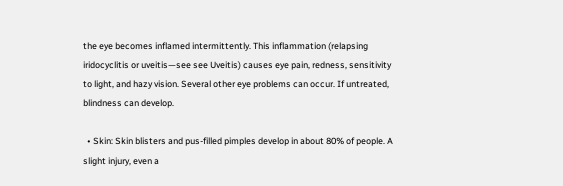the eye becomes inflamed intermittently. This inflammation (relapsing iridocyclitis or uveitis—see see Uveitis) causes eye pain, redness, sensitivity to light, and hazy vision. Several other eye problems can occur. If untreated, blindness can develop.

  • Skin: Skin blisters and pus-filled pimples develop in about 80% of people. A slight injury, even a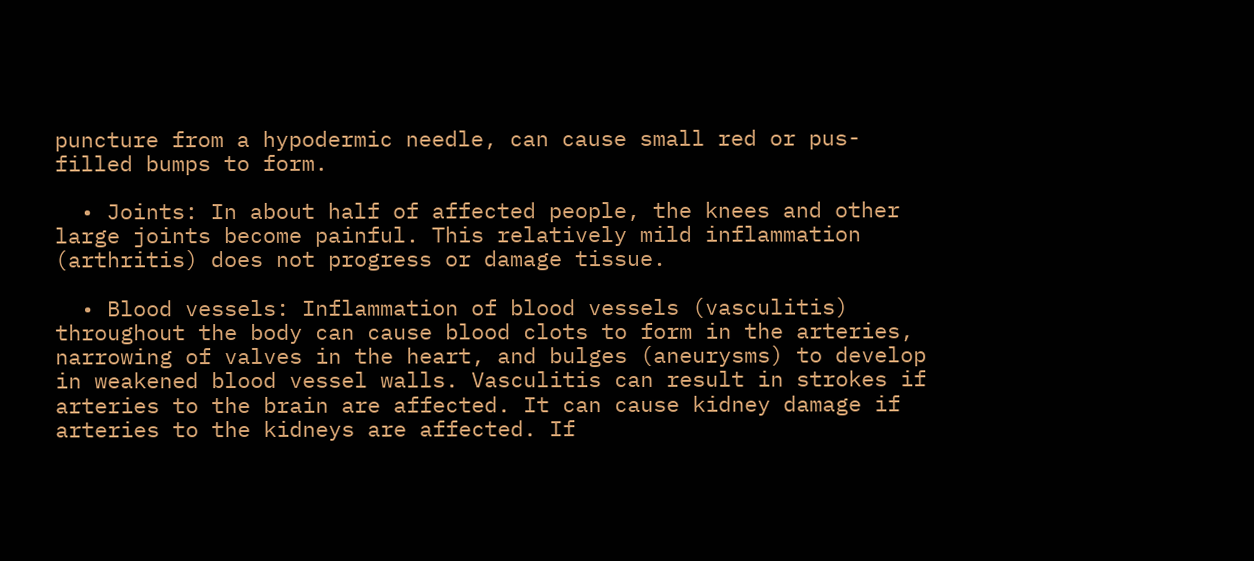puncture from a hypodermic needle, can cause small red or pus-filled bumps to form.

  • Joints: In about half of affected people, the knees and other large joints become painful. This relatively mild inflammation (arthritis) does not progress or damage tissue.

  • Blood vessels: Inflammation of blood vessels (vasculitis) throughout the body can cause blood clots to form in the arteries, narrowing of valves in the heart, and bulges (aneurysms) to develop in weakened blood vessel walls. Vasculitis can result in strokes if arteries to the brain are affected. It can cause kidney damage if arteries to the kidneys are affected. If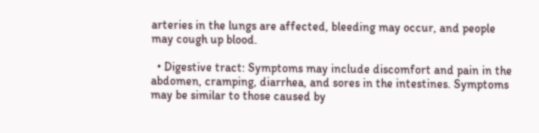arteries in the lungs are affected, bleeding may occur, and people may cough up blood.

  • Digestive tract: Symptoms may include discomfort and pain in the abdomen, cramping, diarrhea, and sores in the intestines. Symptoms may be similar to those caused by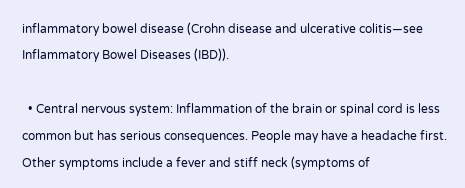inflammatory bowel disease (Crohn disease and ulcerative colitis—see Inflammatory Bowel Diseases (IBD)).

  • Central nervous system: Inflammation of the brain or spinal cord is less common but has serious consequences. People may have a headache first. Other symptoms include a fever and stiff neck (symptoms of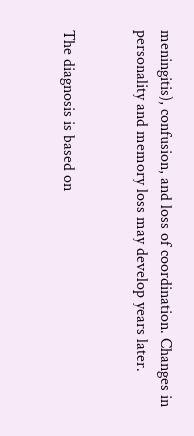meningitis), confusion, and loss of coordination. Changes in personality and memory loss may develop years later.


The diagnosis is based on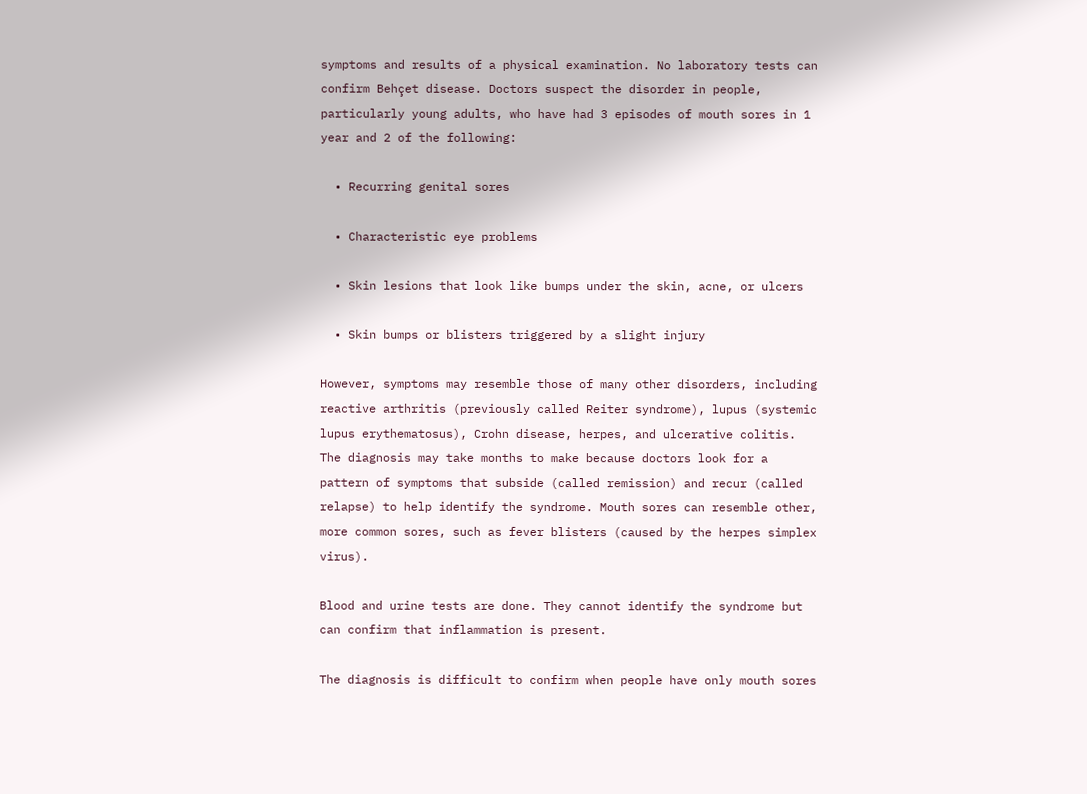symptoms and results of a physical examination. No laboratory tests can confirm Behçet disease. Doctors suspect the disorder in people, particularly young adults, who have had 3 episodes of mouth sores in 1 year and 2 of the following:

  • Recurring genital sores

  • Characteristic eye problems

  • Skin lesions that look like bumps under the skin, acne, or ulcers

  • Skin bumps or blisters triggered by a slight injury

However, symptoms may resemble those of many other disorders, including reactive arthritis (previously called Reiter syndrome), lupus (systemic lupus erythematosus), Crohn disease, herpes, and ulcerative colitis. The diagnosis may take months to make because doctors look for a pattern of symptoms that subside (called remission) and recur (called relapse) to help identify the syndrome. Mouth sores can resemble other, more common sores, such as fever blisters (caused by the herpes simplex virus).

Blood and urine tests are done. They cannot identify the syndrome but can confirm that inflammation is present.

The diagnosis is difficult to confirm when people have only mouth sores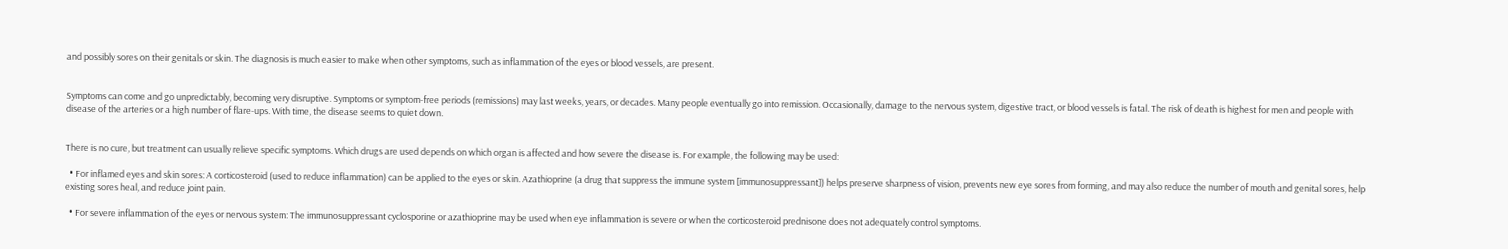and possibly sores on their genitals or skin. The diagnosis is much easier to make when other symptoms, such as inflammation of the eyes or blood vessels, are present.


Symptoms can come and go unpredictably, becoming very disruptive. Symptoms or symptom-free periods (remissions) may last weeks, years, or decades. Many people eventually go into remission. Occasionally, damage to the nervous system, digestive tract, or blood vessels is fatal. The risk of death is highest for men and people with disease of the arteries or a high number of flare-ups. With time, the disease seems to quiet down.


There is no cure, but treatment can usually relieve specific symptoms. Which drugs are used depends on which organ is affected and how severe the disease is. For example, the following may be used:

  • For inflamed eyes and skin sores: A corticosteroid (used to reduce inflammation) can be applied to the eyes or skin. Azathioprine (a drug that suppress the immune system [immunosuppressant]) helps preserve sharpness of vision, prevents new eye sores from forming, and may also reduce the number of mouth and genital sores, help existing sores heal, and reduce joint pain.

  • For severe inflammation of the eyes or nervous system: The immunosuppressant cyclosporine or azathioprine may be used when eye inflammation is severe or when the corticosteroid prednisone does not adequately control symptoms.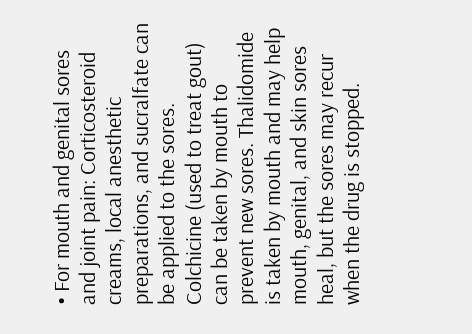• For mouth and genital sores and joint pain: Corticosteroid creams, local anesthetic preparations, and sucralfate can be applied to the sores. Colchicine (used to treat gout) can be taken by mouth to prevent new sores. Thalidomide is taken by mouth and may help mouth, genital, and skin sores heal, but the sores may recur when the drug is stopped.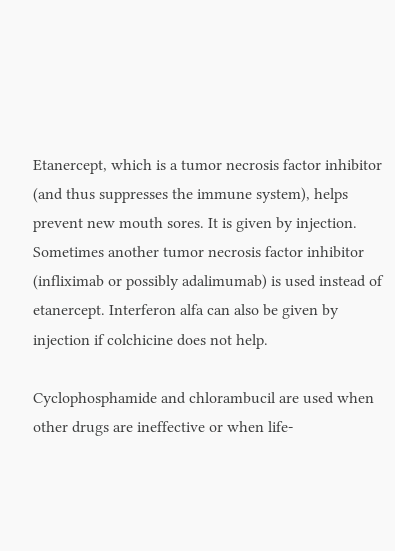Etanercept, which is a tumor necrosis factor inhibitor (and thus suppresses the immune system), helps prevent new mouth sores. It is given by injection. Sometimes another tumor necrosis factor inhibitor (infliximab or possibly adalimumab) is used instead of etanercept. Interferon alfa can also be given by injection if colchicine does not help.

Cyclophosphamide and chlorambucil are used when other drugs are ineffective or when life-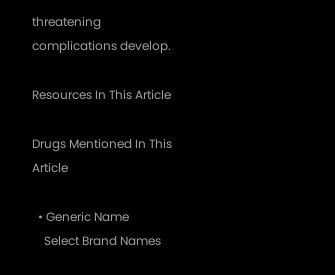threatening complications develop.

Resources In This Article

Drugs Mentioned In This Article

  • Generic Name
    Select Brand Names